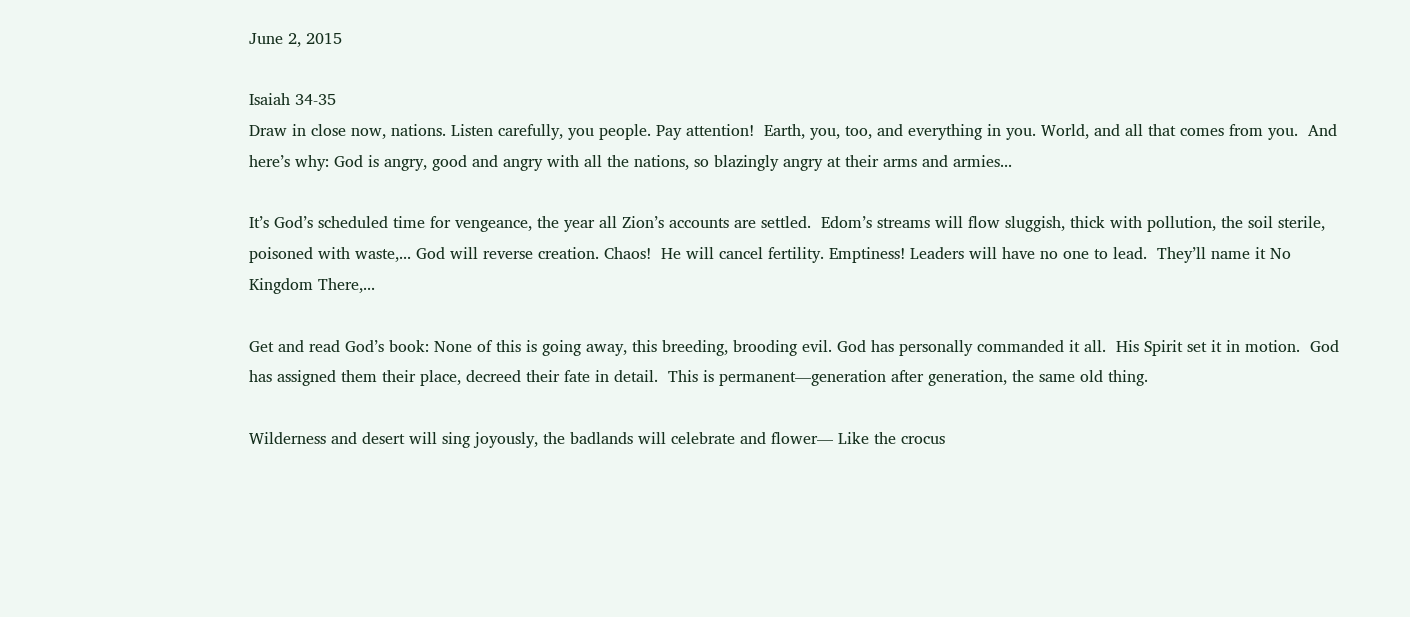June 2, 2015

Isaiah 34-35
Draw in close now, nations. Listen carefully, you people. Pay attention!  Earth, you, too, and everything in you. World, and all that comes from you.  And here’s why: God is angry, good and angry with all the nations, so blazingly angry at their arms and armies...

It’s God’s scheduled time for vengeance, the year all Zion’s accounts are settled.  Edom’s streams will flow sluggish, thick with pollution, the soil sterile, poisoned with waste,... God will reverse creation. Chaos!  He will cancel fertility. Emptiness! Leaders will have no one to lead.  They’ll name it No Kingdom There,...

Get and read God’s book: None of this is going away, this breeding, brooding evil. God has personally commanded it all.  His Spirit set it in motion.  God has assigned them their place, decreed their fate in detail.  This is permanent—generation after generation, the same old thing.

Wilderness and desert will sing joyously, the badlands will celebrate and flower— Like the crocus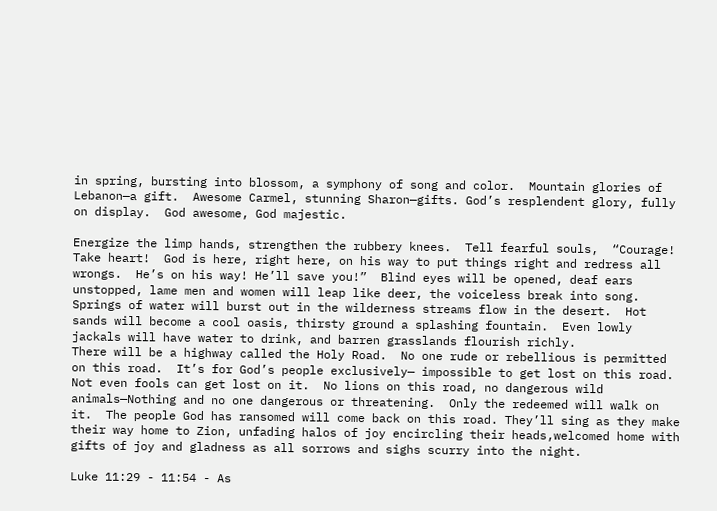in spring, bursting into blossom, a symphony of song and color.  Mountain glories of Lebanon—a gift.  Awesome Carmel, stunning Sharon—gifts. God’s resplendent glory, fully on display.  God awesome, God majestic.

Energize the limp hands, strengthen the rubbery knees.  Tell fearful souls,  “Courage! Take heart!  God is here, right here, on his way to put things right and redress all wrongs.  He’s on his way! He’ll save you!”  Blind eyes will be opened, deaf ears unstopped, lame men and women will leap like deer, the voiceless break into song.  Springs of water will burst out in the wilderness streams flow in the desert.  Hot sands will become a cool oasis, thirsty ground a splashing fountain.  Even lowly jackals will have water to drink, and barren grasslands flourish richly.
There will be a highway called the Holy Road.  No one rude or rebellious is permitted on this road.  It’s for God’s people exclusively— impossible to get lost on this road.  Not even fools can get lost on it.  No lions on this road, no dangerous wild animals—Nothing and no one dangerous or threatening.  Only the redeemed will walk on it.  The people God has ransomed will come back on this road. They’ll sing as they make their way home to Zion, unfading halos of joy encircling their heads,welcomed home with gifts of joy and gladness as all sorrows and sighs scurry into the night.

Luke 11:29 - 11:54 - As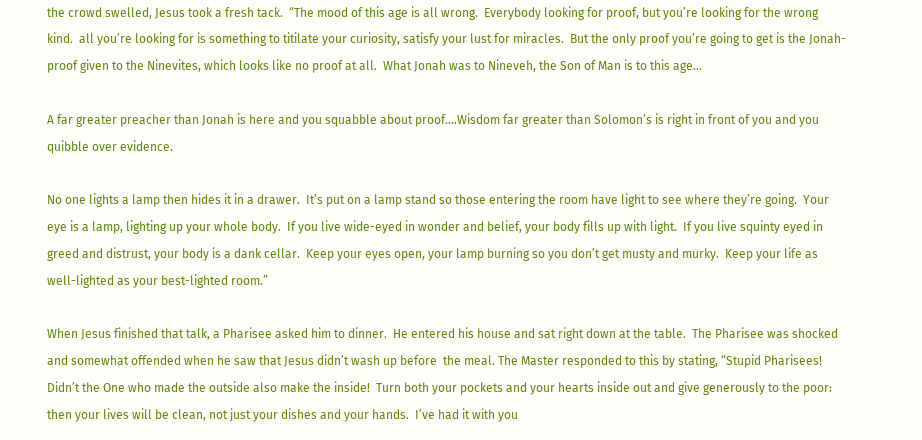the crowd swelled, Jesus took a fresh tack.  “The mood of this age is all wrong.  Everybody looking for proof, but you’re looking for the wrong kind.  all you’re looking for is something to titilate your curiosity, satisfy your lust for miracles.  But the only proof you’re going to get is the Jonah-proof given to the Ninevites, which looks like no proof at all.  What Jonah was to Nineveh, the Son of Man is to this age...

A far greater preacher than Jonah is here and you squabble about proof....Wisdom far greater than Solomon’s is right in front of you and you quibble over evidence.

No one lights a lamp then hides it in a drawer.  It’s put on a lamp stand so those entering the room have light to see where they’re going.  Your eye is a lamp, lighting up your whole body.  If you live wide-eyed in wonder and belief, your body fills up with light.  If you live squinty eyed in greed and distrust, your body is a dank cellar.  Keep your eyes open, your lamp burning so you don’t get musty and murky.  Keep your life as well-lighted as your best-lighted room.”

When Jesus finished that talk, a Pharisee asked him to dinner.  He entered his house and sat right down at the table.  The Pharisee was shocked and somewhat offended when he saw that Jesus didn’t wash up before  the meal. The Master responded to this by stating, “Stupid Pharisees!  Didn’t the One who made the outside also make the inside!  Turn both your pockets and your hearts inside out and give generously to the poor: then your lives will be clean, not just your dishes and your hands.  I’ve had it with you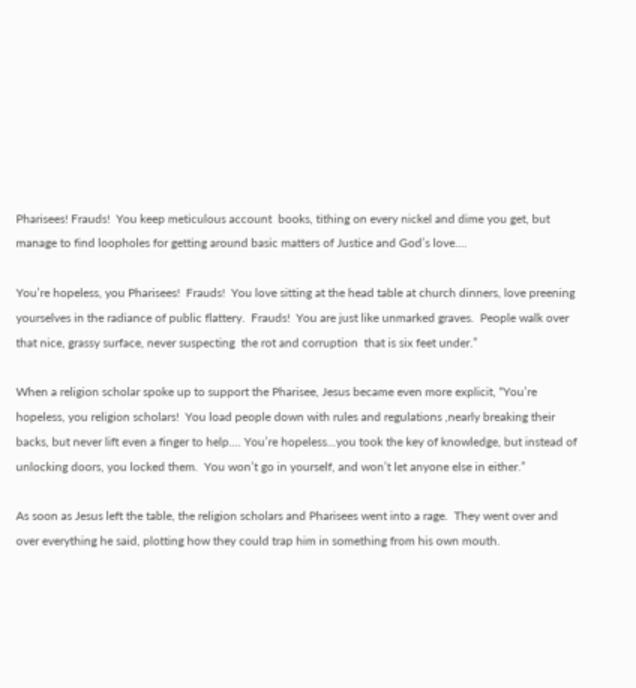Pharisees! Frauds!  You keep meticulous account  books, tithing on every nickel and dime you get, but manage to find loopholes for getting around basic matters of Justice and God’s love....

You’re hopeless, you Pharisees!  Frauds!  You love sitting at the head table at church dinners, love preening yourselves in the radiance of public flattery.  Frauds!  You are just like unmarked graves.  People walk over that nice, grassy surface, never suspecting  the rot and corruption  that is six feet under.”

When a religion scholar spoke up to support the Pharisee, Jesus became even more explicit, “You’re hopeless, you religion scholars!  You load people down with rules and regulations ,nearly breaking their backs, but never lift even a finger to help.... You’re hopeless...you took the key of knowledge, but instead of unlocking doors, you locked them.  You won’t go in yourself, and won’t let anyone else in either.”

As soon as Jesus left the table, the religion scholars and Pharisees went into a rage.  They went over and over everything he said, plotting how they could trap him in something from his own mouth.